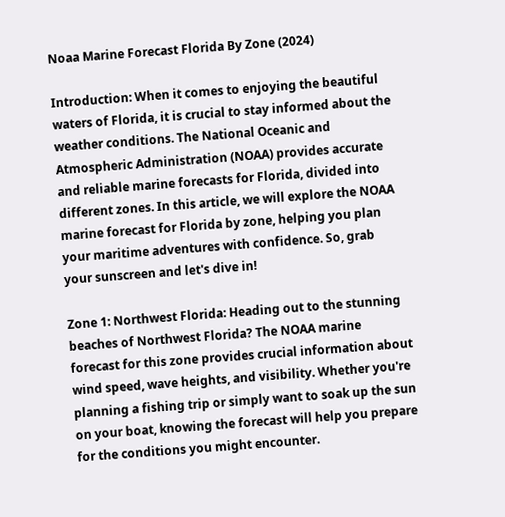Noaa Marine Forecast Florida By Zone (2024)

Introduction: When it comes to enjoying the beautiful waters of Florida, it is crucial to stay informed about the weather conditions. The National Oceanic and Atmospheric Administration (NOAA) provides accurate and reliable marine forecasts for Florida, divided into different zones. In this article, we will explore the NOAA marine forecast for Florida by zone, helping you plan your maritime adventures with confidence. So, grab your sunscreen and let's dive in!

Zone 1: Northwest Florida: Heading out to the stunning beaches of Northwest Florida? The NOAA marine forecast for this zone provides crucial information about wind speed, wave heights, and visibility. Whether you're planning a fishing trip or simply want to soak up the sun on your boat, knowing the forecast will help you prepare for the conditions you might encounter.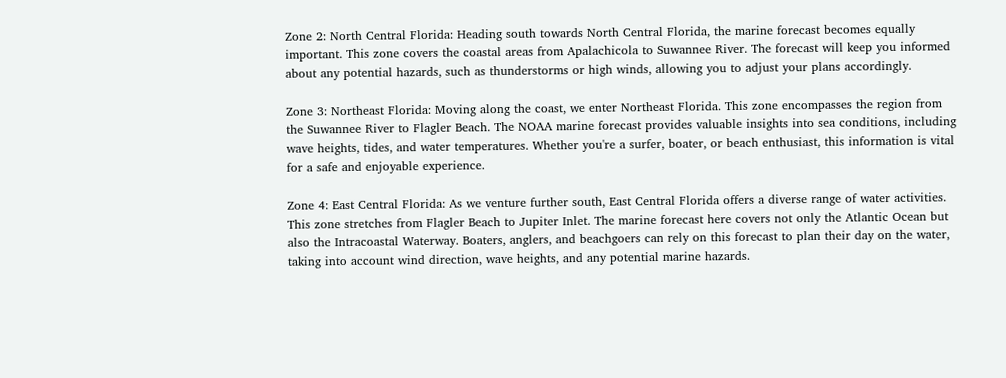Zone 2: North Central Florida: Heading south towards North Central Florida, the marine forecast becomes equally important. This zone covers the coastal areas from Apalachicola to Suwannee River. The forecast will keep you informed about any potential hazards, such as thunderstorms or high winds, allowing you to adjust your plans accordingly.

Zone 3: Northeast Florida: Moving along the coast, we enter Northeast Florida. This zone encompasses the region from the Suwannee River to Flagler Beach. The NOAA marine forecast provides valuable insights into sea conditions, including wave heights, tides, and water temperatures. Whether you're a surfer, boater, or beach enthusiast, this information is vital for a safe and enjoyable experience.

Zone 4: East Central Florida: As we venture further south, East Central Florida offers a diverse range of water activities. This zone stretches from Flagler Beach to Jupiter Inlet. The marine forecast here covers not only the Atlantic Ocean but also the Intracoastal Waterway. Boaters, anglers, and beachgoers can rely on this forecast to plan their day on the water, taking into account wind direction, wave heights, and any potential marine hazards.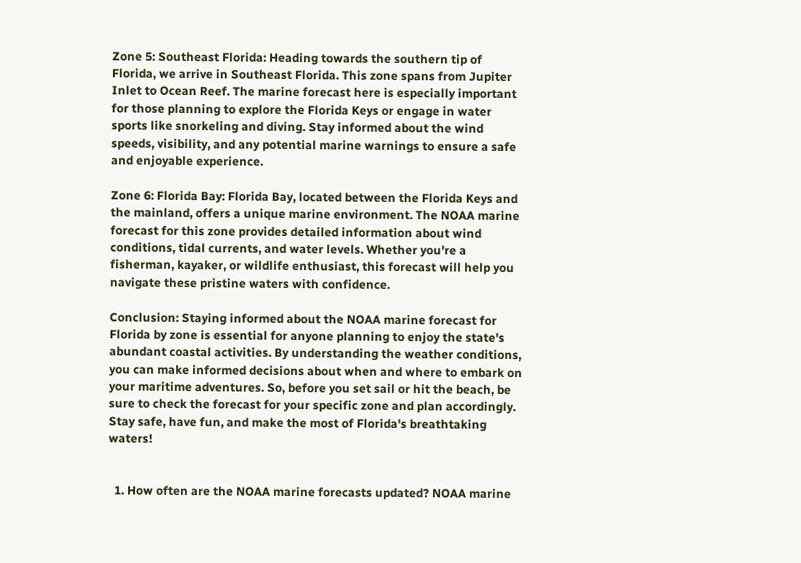Zone 5: Southeast Florida: Heading towards the southern tip of Florida, we arrive in Southeast Florida. This zone spans from Jupiter Inlet to Ocean Reef. The marine forecast here is especially important for those planning to explore the Florida Keys or engage in water sports like snorkeling and diving. Stay informed about the wind speeds, visibility, and any potential marine warnings to ensure a safe and enjoyable experience.

Zone 6: Florida Bay: Florida Bay, located between the Florida Keys and the mainland, offers a unique marine environment. The NOAA marine forecast for this zone provides detailed information about wind conditions, tidal currents, and water levels. Whether you're a fisherman, kayaker, or wildlife enthusiast, this forecast will help you navigate these pristine waters with confidence.

Conclusion: Staying informed about the NOAA marine forecast for Florida by zone is essential for anyone planning to enjoy the state's abundant coastal activities. By understanding the weather conditions, you can make informed decisions about when and where to embark on your maritime adventures. So, before you set sail or hit the beach, be sure to check the forecast for your specific zone and plan accordingly. Stay safe, have fun, and make the most of Florida's breathtaking waters!


  1. How often are the NOAA marine forecasts updated? NOAA marine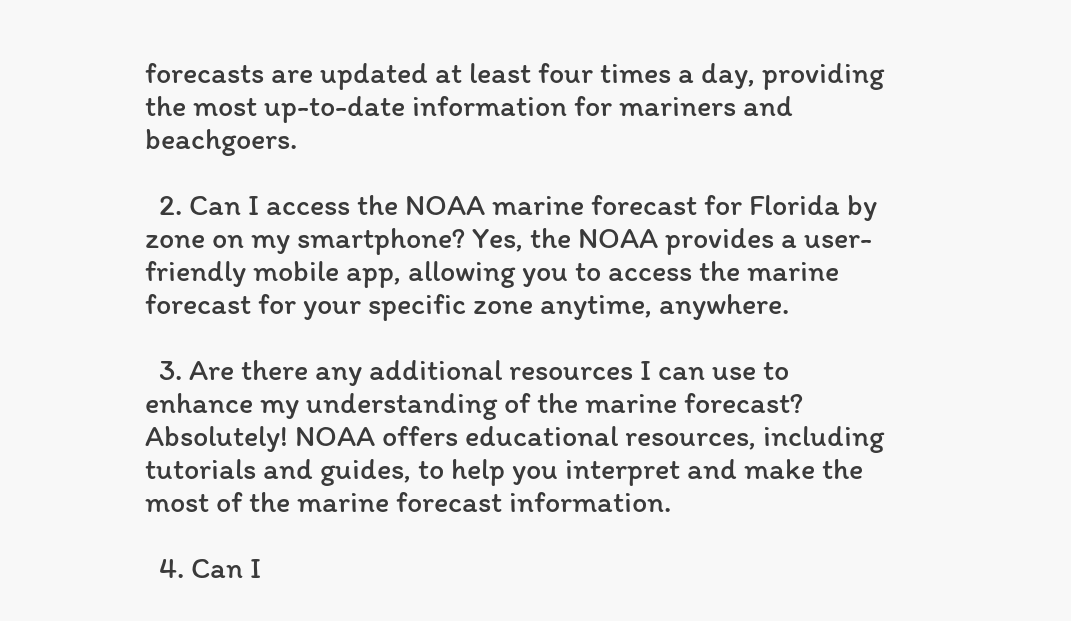forecasts are updated at least four times a day, providing the most up-to-date information for mariners and beachgoers.

  2. Can I access the NOAA marine forecast for Florida by zone on my smartphone? Yes, the NOAA provides a user-friendly mobile app, allowing you to access the marine forecast for your specific zone anytime, anywhere.

  3. Are there any additional resources I can use to enhance my understanding of the marine forecast? Absolutely! NOAA offers educational resources, including tutorials and guides, to help you interpret and make the most of the marine forecast information.

  4. Can I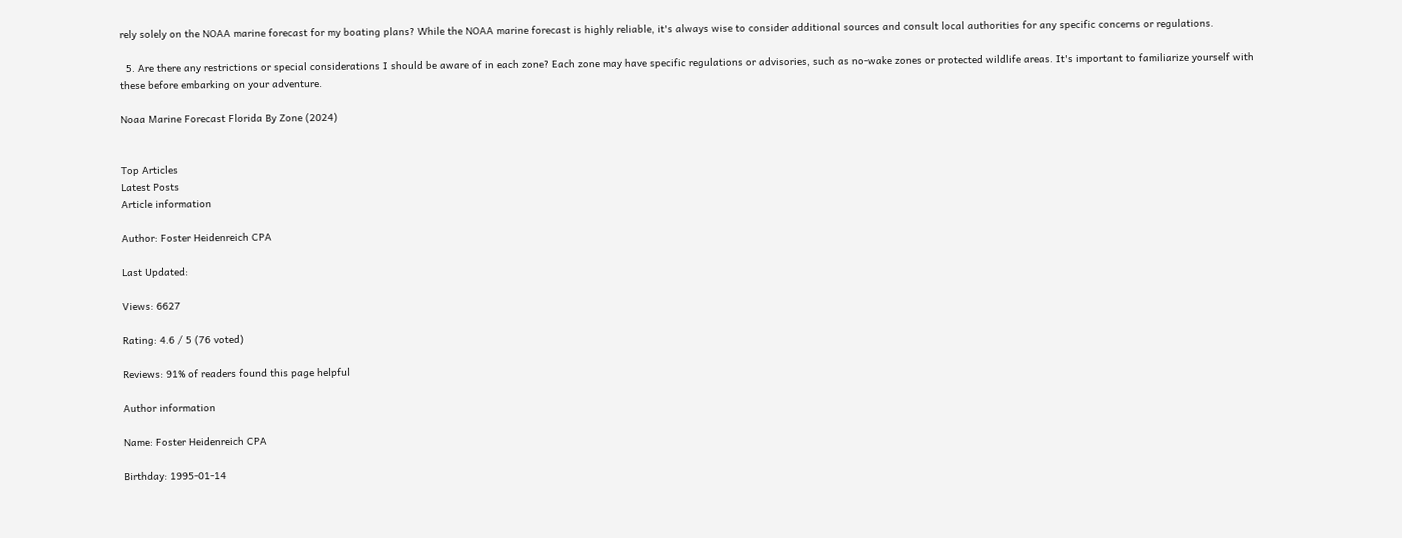rely solely on the NOAA marine forecast for my boating plans? While the NOAA marine forecast is highly reliable, it's always wise to consider additional sources and consult local authorities for any specific concerns or regulations.

  5. Are there any restrictions or special considerations I should be aware of in each zone? Each zone may have specific regulations or advisories, such as no-wake zones or protected wildlife areas. It's important to familiarize yourself with these before embarking on your adventure.

Noaa Marine Forecast Florida By Zone (2024)


Top Articles
Latest Posts
Article information

Author: Foster Heidenreich CPA

Last Updated:

Views: 6627

Rating: 4.6 / 5 (76 voted)

Reviews: 91% of readers found this page helpful

Author information

Name: Foster Heidenreich CPA

Birthday: 1995-01-14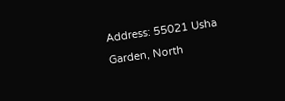Address: 55021 Usha Garden, North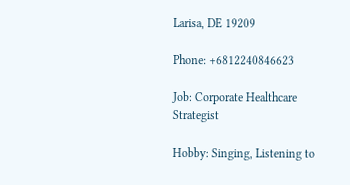Larisa, DE 19209

Phone: +6812240846623

Job: Corporate Healthcare Strategist

Hobby: Singing, Listening to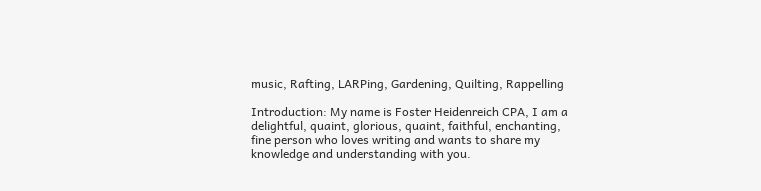music, Rafting, LARPing, Gardening, Quilting, Rappelling

Introduction: My name is Foster Heidenreich CPA, I am a delightful, quaint, glorious, quaint, faithful, enchanting, fine person who loves writing and wants to share my knowledge and understanding with you.